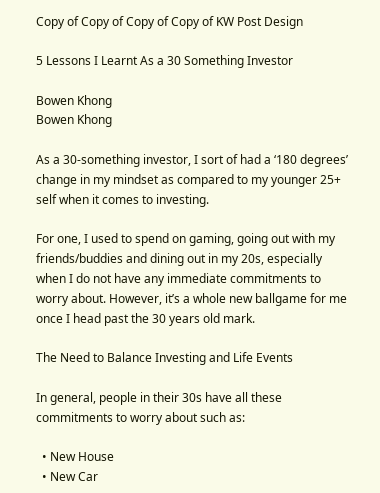Copy of Copy of Copy of Copy of KW Post Design

5 Lessons I Learnt As a 30 Something Investor

Bowen Khong
Bowen Khong

As a 30-something investor, I sort of had a ‘180 degrees’ change in my mindset as compared to my younger 25+ self when it comes to investing.

For one, I used to spend on gaming, going out with my friends/buddies and dining out in my 20s, especially when I do not have any immediate commitments to worry about. However, it’s a whole new ballgame for me once I head past the 30 years old mark.

The Need to Balance Investing and Life Events

In general, people in their 30s have all these commitments to worry about such as:

  • New House
  • New Car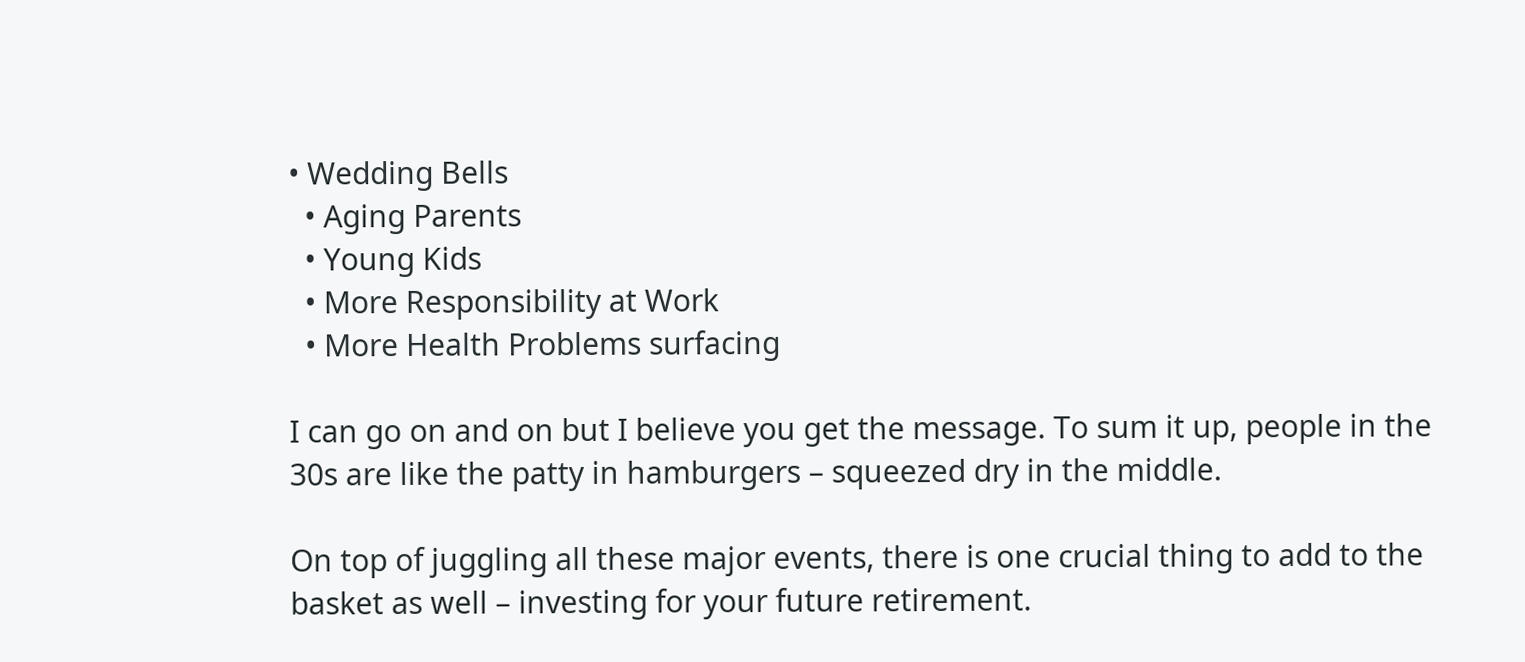• Wedding Bells
  • Aging Parents
  • Young Kids
  • More Responsibility at Work
  • More Health Problems surfacing

I can go on and on but I believe you get the message. To sum it up, people in the 30s are like the patty in hamburgers – squeezed dry in the middle.

On top of juggling all these major events, there is one crucial thing to add to the basket as well – investing for your future retirement.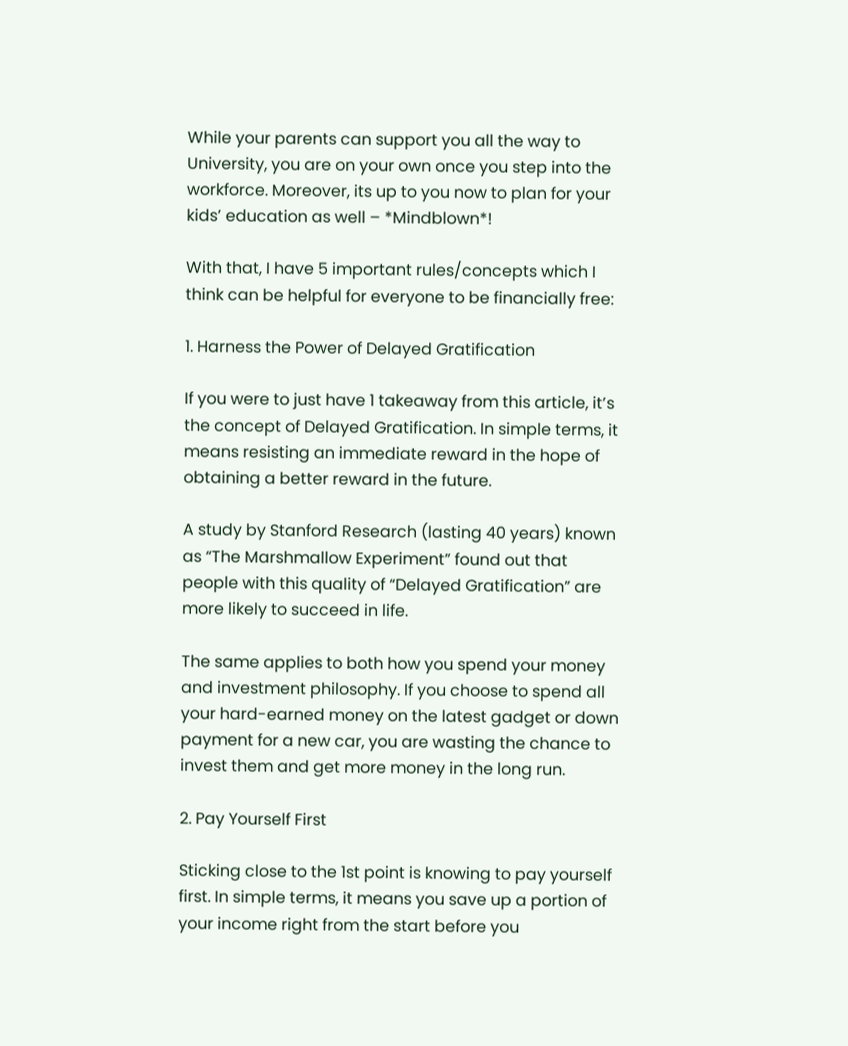While your parents can support you all the way to University, you are on your own once you step into the workforce. Moreover, its up to you now to plan for your kids’ education as well – *Mindblown*!

With that, I have 5 important rules/concepts which I think can be helpful for everyone to be financially free:

1. Harness the Power of Delayed Gratification

If you were to just have 1 takeaway from this article, it’s the concept of Delayed Gratification. In simple terms, it means resisting an immediate reward in the hope of obtaining a better reward in the future.

A study by Stanford Research (lasting 40 years) known as “The Marshmallow Experiment” found out that people with this quality of “Delayed Gratification” are more likely to succeed in life.

The same applies to both how you spend your money and investment philosophy. If you choose to spend all your hard-earned money on the latest gadget or down payment for a new car, you are wasting the chance to invest them and get more money in the long run.

2. Pay Yourself First

Sticking close to the 1st point is knowing to pay yourself first. In simple terms, it means you save up a portion of your income right from the start before you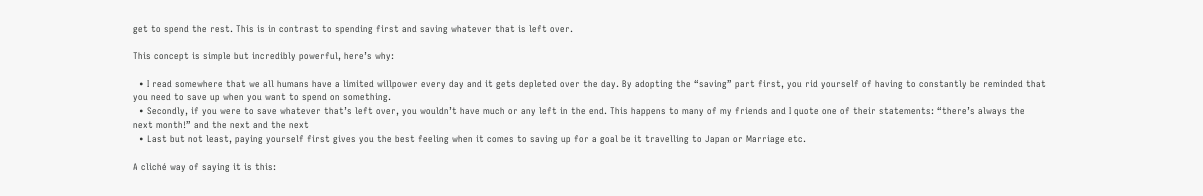get to spend the rest. This is in contrast to spending first and saving whatever that is left over.

This concept is simple but incredibly powerful, here’s why:

  • I read somewhere that we all humans have a limited willpower every day and it gets depleted over the day. By adopting the “saving” part first, you rid yourself of having to constantly be reminded that you need to save up when you want to spend on something.
  • Secondly, if you were to save whatever that’s left over, you wouldn’t have much or any left in the end. This happens to many of my friends and I quote one of their statements: “there’s always the next month!” and the next and the next
  • Last but not least, paying yourself first gives you the best feeling when it comes to saving up for a goal be it travelling to Japan or Marriage etc.

A cliché way of saying it is this: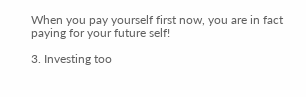When you pay yourself first now, you are in fact paying for your future self!

3. Investing too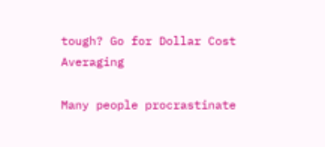tough? Go for Dollar Cost Averaging

Many people procrastinate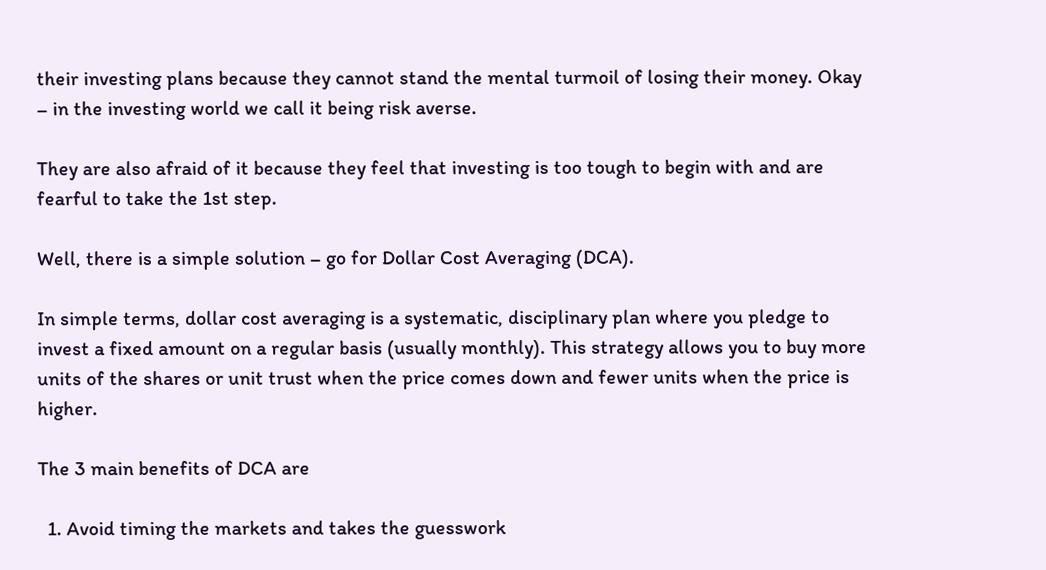their investing plans because they cannot stand the mental turmoil of losing their money. Okay – in the investing world we call it being risk averse.

They are also afraid of it because they feel that investing is too tough to begin with and are fearful to take the 1st step.

Well, there is a simple solution – go for Dollar Cost Averaging (DCA).

In simple terms, dollar cost averaging is a systematic, disciplinary plan where you pledge to invest a fixed amount on a regular basis (usually monthly). This strategy allows you to buy more units of the shares or unit trust when the price comes down and fewer units when the price is higher.

The 3 main benefits of DCA are

  1. Avoid timing the markets and takes the guesswork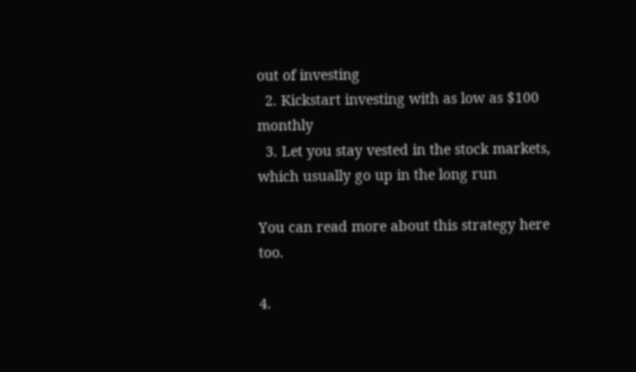out of investing
  2. Kickstart investing with as low as $100 monthly
  3. Let you stay vested in the stock markets, which usually go up in the long run

You can read more about this strategy here too.

4.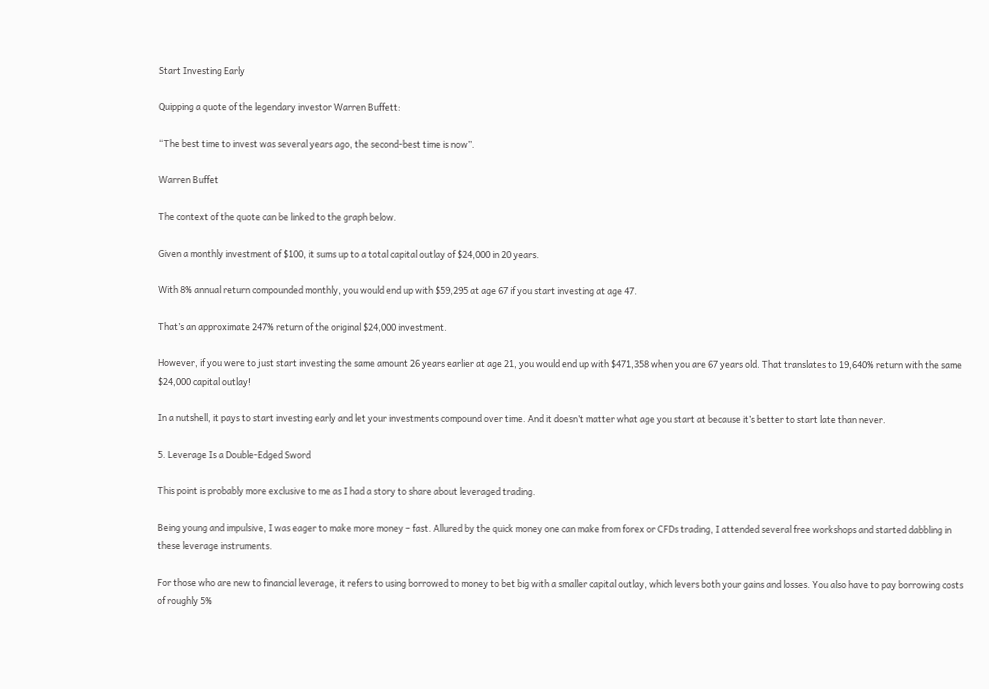Start Investing Early

Quipping a quote of the legendary investor Warren Buffett:

“The best time to invest was several years ago, the second-best time is now”.

Warren Buffet

The context of the quote can be linked to the graph below.

Given a monthly investment of $100, it sums up to a total capital outlay of $24,000 in 20 years.

With 8% annual return compounded monthly, you would end up with $59,295 at age 67 if you start investing at age 47.

That’s an approximate 247% return of the original $24,000 investment.

However, if you were to just start investing the same amount 26 years earlier at age 21, you would end up with $471,358 when you are 67 years old. That translates to 19,640% return with the same $24,000 capital outlay!

In a nutshell, it pays to start investing early and let your investments compound over time. And it doesn’t matter what age you start at because it’s better to start late than never.

5. Leverage Is a Double-Edged Sword

This point is probably more exclusive to me as I had a story to share about leveraged trading.

Being young and impulsive, I was eager to make more money – fast. Allured by the quick money one can make from forex or CFDs trading, I attended several free workshops and started dabbling in these leverage instruments.

For those who are new to financial leverage, it refers to using borrowed to money to bet big with a smaller capital outlay, which levers both your gains and losses. You also have to pay borrowing costs of roughly 5%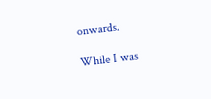onwards.

While I was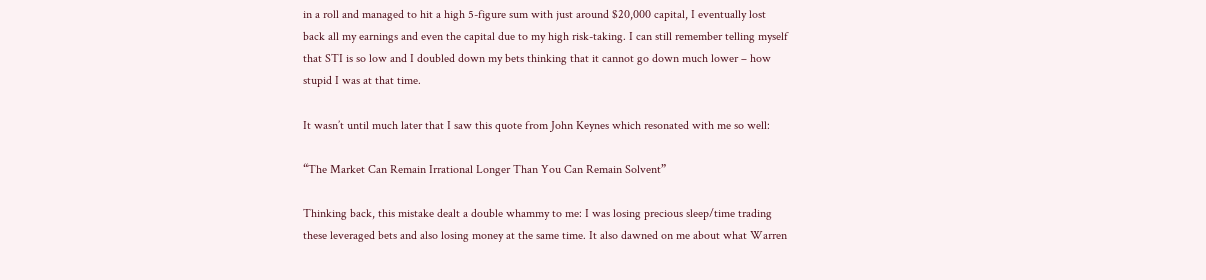in a roll and managed to hit a high 5-figure sum with just around $20,000 capital, I eventually lost back all my earnings and even the capital due to my high risk-taking. I can still remember telling myself that STI is so low and I doubled down my bets thinking that it cannot go down much lower – how stupid I was at that time.

It wasn’t until much later that I saw this quote from John Keynes which resonated with me so well:

“The Market Can Remain Irrational Longer Than You Can Remain Solvent”

Thinking back, this mistake dealt a double whammy to me: I was losing precious sleep/time trading these leveraged bets and also losing money at the same time. It also dawned on me about what Warren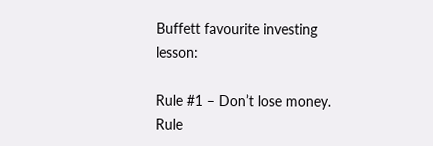Buffett favourite investing lesson:

Rule #1 – Don’t lose money.
Rule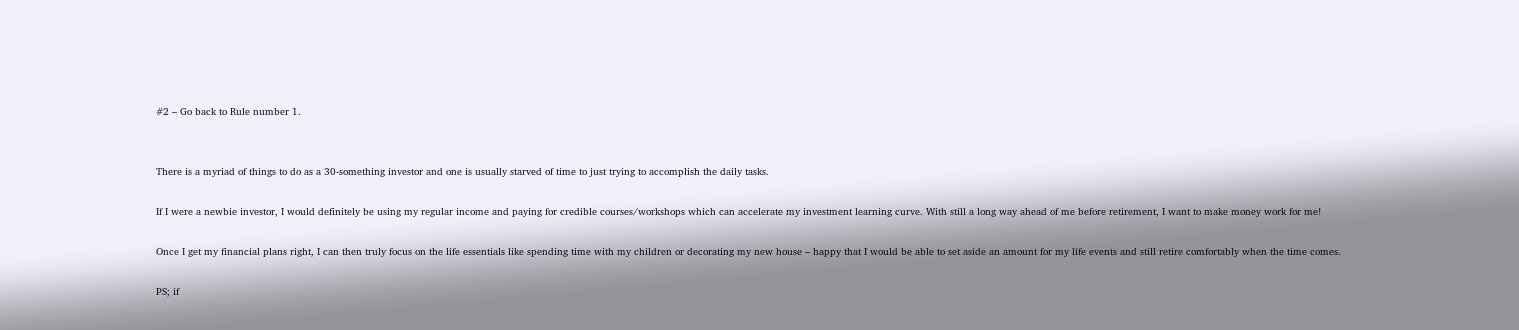#2 – Go back to Rule number 1.


There is a myriad of things to do as a 30-something investor and one is usually starved of time to just trying to accomplish the daily tasks.

If I were a newbie investor, I would definitely be using my regular income and paying for credible courses/workshops which can accelerate my investment learning curve. With still a long way ahead of me before retirement, I want to make money work for me!

Once I get my financial plans right, I can then truly focus on the life essentials like spending time with my children or decorating my new house – happy that I would be able to set aside an amount for my life events and still retire comfortably when the time comes.

PS; if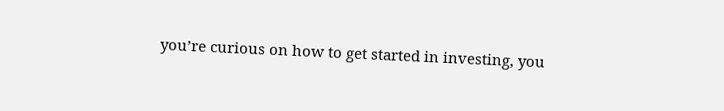you’re curious on how to get started in investing, you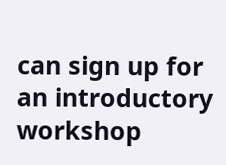can sign up for an introductory workshop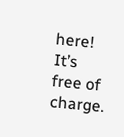here! It’s free of charge.